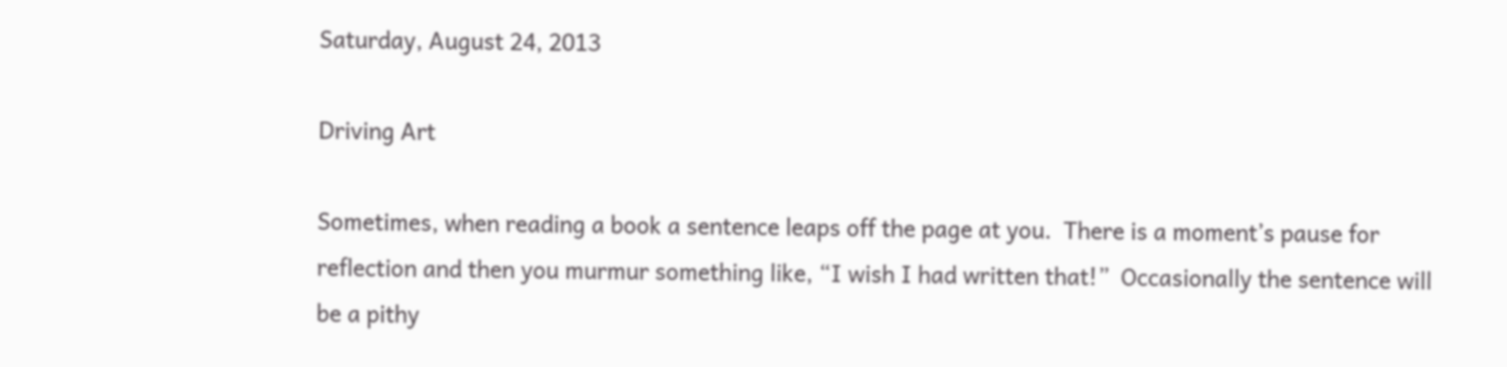Saturday, August 24, 2013

Driving Art

Sometimes, when reading a book a sentence leaps off the page at you.  There is a moment’s pause for reflection and then you murmur something like, “I wish I had written that!”  Occasionally the sentence will be a pithy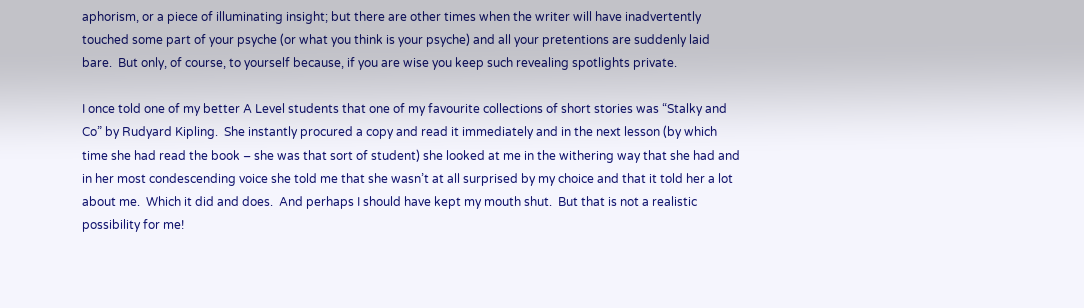aphorism, or a piece of illuminating insight; but there are other times when the writer will have inadvertently touched some part of your psyche (or what you think is your psyche) and all your pretentions are suddenly laid bare.  But only, of course, to yourself because, if you are wise you keep such revealing spotlights private.

I once told one of my better A Level students that one of my favourite collections of short stories was “Stalky and Co” by Rudyard Kipling.  She instantly procured a copy and read it immediately and in the next lesson (by which time she had read the book – she was that sort of student) she looked at me in the withering way that she had and in her most condescending voice she told me that she wasn’t at all surprised by my choice and that it told her a lot about me.  Which it did and does.  And perhaps I should have kept my mouth shut.  But that is not a realistic possibility for me!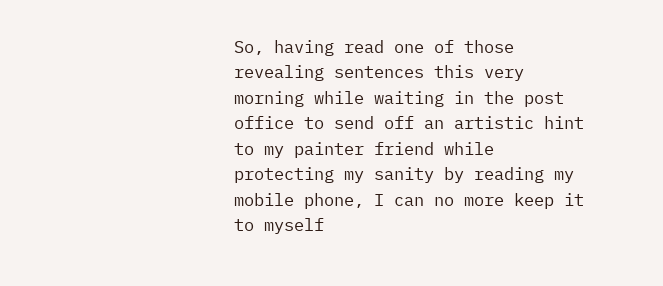So, having read one of those revealing sentences this very morning while waiting in the post office to send off an artistic hint to my painter friend while protecting my sanity by reading my mobile phone, I can no more keep it to myself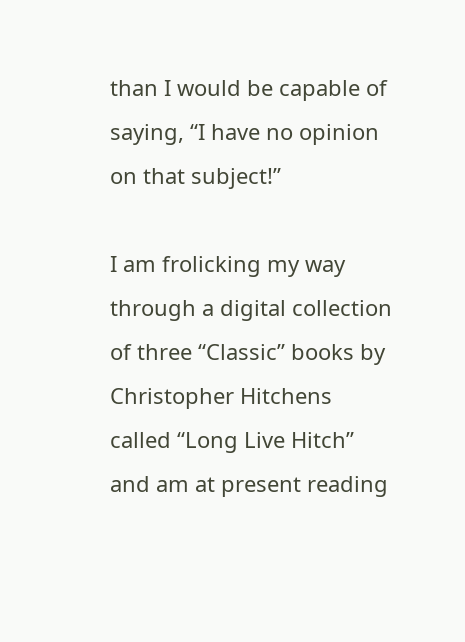than I would be capable of saying, “I have no opinion on that subject!”

I am frolicking my way through a digital collection of three “Classic” books by Christopher Hitchens called “Long Live Hitch” and am at present reading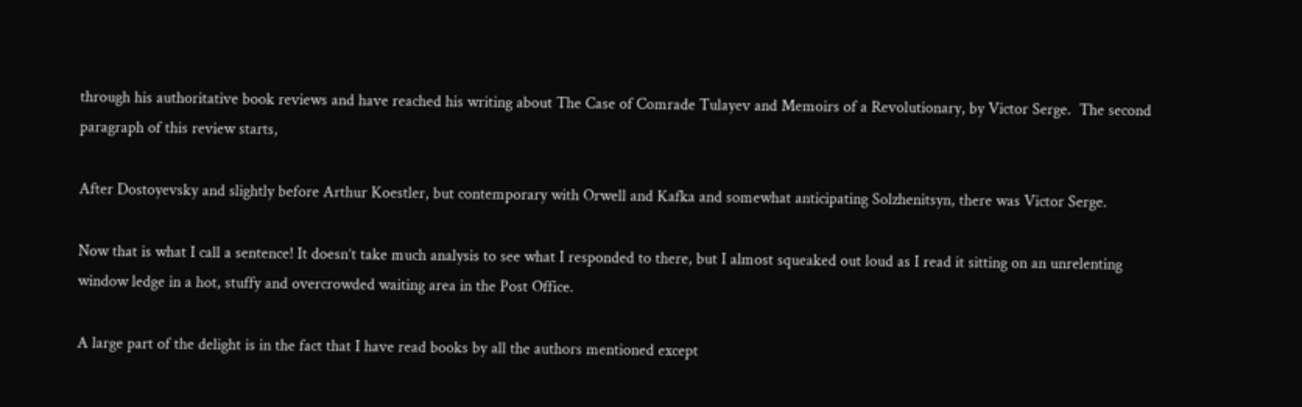through his authoritative book reviews and have reached his writing about The Case of Comrade Tulayev and Memoirs of a Revolutionary, by Victor Serge.  The second paragraph of this review starts,

After Dostoyevsky and slightly before Arthur Koestler, but contemporary with Orwell and Kafka and somewhat anticipating Solzhenitsyn, there was Victor Serge.

Now that is what I call a sentence! It doesn’t take much analysis to see what I responded to there, but I almost squeaked out loud as I read it sitting on an unrelenting window ledge in a hot, stuffy and overcrowded waiting area in the Post Office.

A large part of the delight is in the fact that I have read books by all the authors mentioned except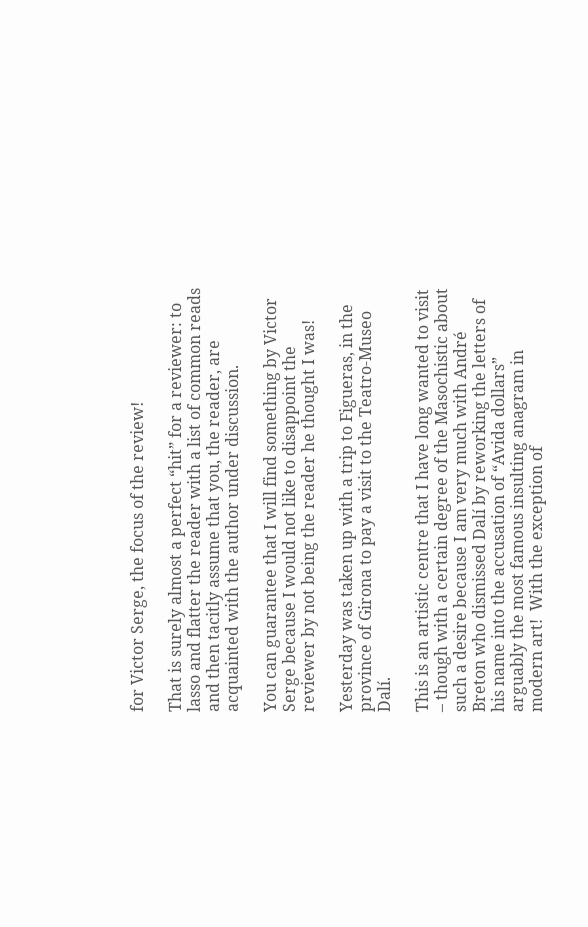for Victor Serge, the focus of the review!

That is surely almost a perfect “hit” for a reviewer: to lasso and flatter the reader with a list of common reads and then tacitly assume that you, the reader, are acquainted with the author under discussion.

You can guarantee that I will find something by Victor Serge because I would not like to disappoint the reviewer by not being the reader he thought I was!

Yesterday was taken up with a trip to Figueras, in the province of Girona to pay a visit to the Teatro-Museo Dalí.

This is an artistic centre that I have long wanted to visit – though with a certain degree of the Masochistic about such a desire because I am very much with André Breton who dismissed Dalí by reworking the letters of his name into the accusation of “Avida dollars” arguably the most famous insulting anagram in modern art!  With the exception of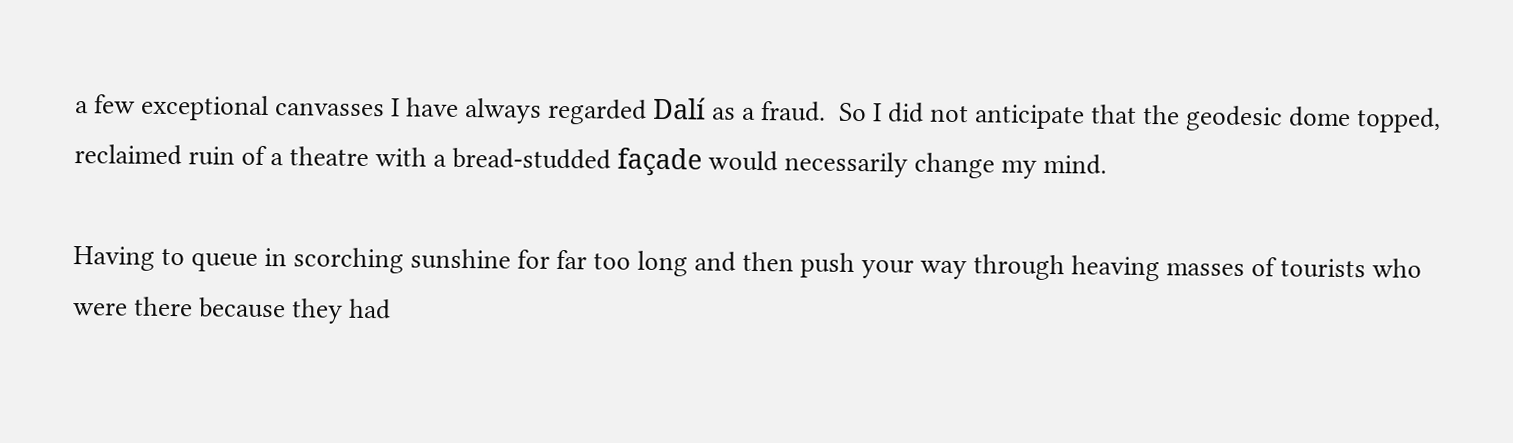a few exceptional canvasses I have always regarded Dalí as a fraud.  So I did not anticipate that the geodesic dome topped, reclaimed ruin of a theatre with a bread-studded façade would necessarily change my mind.

Having to queue in scorching sunshine for far too long and then push your way through heaving masses of tourists who were there because they had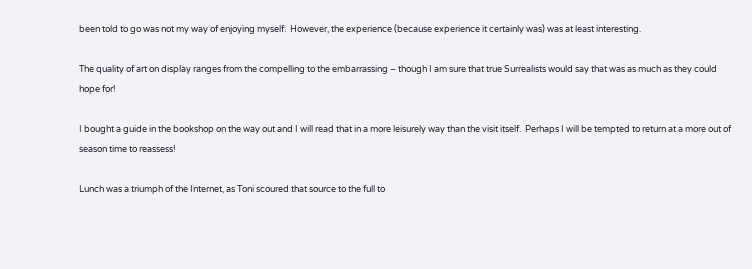been told to go was not my way of enjoying myself.  However, the experience (because experience it certainly was) was at least interesting.

The quality of art on display ranges from the compelling to the embarrassing – though I am sure that true Surrealists would say that was as much as they could hope for!

I bought a guide in the bookshop on the way out and I will read that in a more leisurely way than the visit itself.  Perhaps I will be tempted to return at a more out of season time to reassess!

Lunch was a triumph of the Internet, as Toni scoured that source to the full to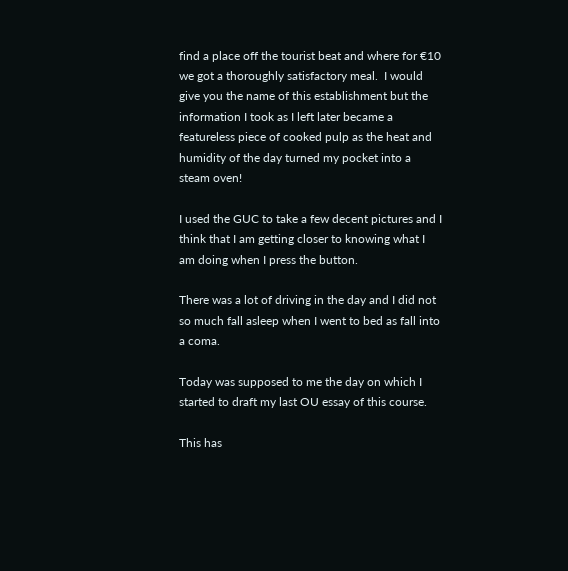find a place off the tourist beat and where for €10 we got a thoroughly satisfactory meal.  I would give you the name of this establishment but the information I took as I left later became a featureless piece of cooked pulp as the heat and humidity of the day turned my pocket into a steam oven!

I used the GUC to take a few decent pictures and I think that I am getting closer to knowing what I am doing when I press the button.

There was a lot of driving in the day and I did not so much fall asleep when I went to bed as fall into a coma.

Today was supposed to me the day on which I started to draft my last OU essay of this course.

This has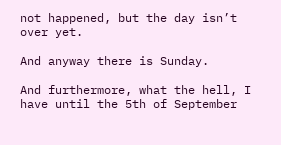not happened, but the day isn’t over yet.

And anyway there is Sunday.

And furthermore, what the hell, I have until the 5th of September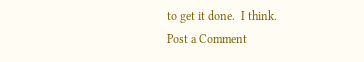to get it done.  I think.
Post a Comment